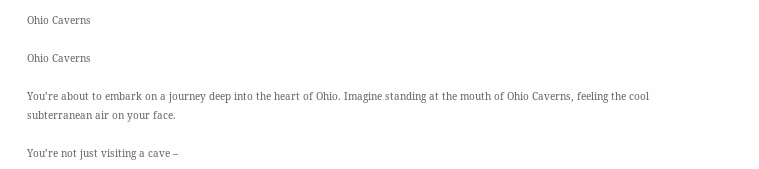Ohio Caverns

Ohio Caverns

You’re about to embark on a journey deep into the heart of Ohio. Imagine standing at the mouth of Ohio Caverns, feeling the cool subterranean air on your face.

You’re not just visiting a cave –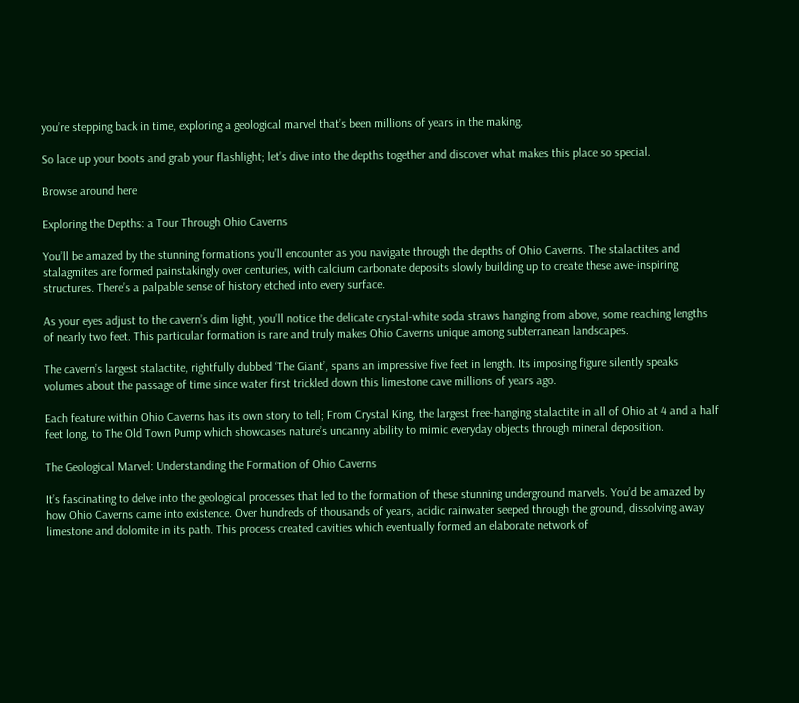you’re stepping back in time, exploring a geological marvel that’s been millions of years in the making.

So lace up your boots and grab your flashlight; let’s dive into the depths together and discover what makes this place so special.

Browse around here

Exploring the Depths: a Tour Through Ohio Caverns

You’ll be amazed by the stunning formations you’ll encounter as you navigate through the depths of Ohio Caverns. The stalactites and stalagmites are formed painstakingly over centuries, with calcium carbonate deposits slowly building up to create these awe-inspiring structures. There’s a palpable sense of history etched into every surface.

As your eyes adjust to the cavern’s dim light, you’ll notice the delicate crystal-white soda straws hanging from above, some reaching lengths of nearly two feet. This particular formation is rare and truly makes Ohio Caverns unique among subterranean landscapes.

The cavern’s largest stalactite, rightfully dubbed ‘The Giant’, spans an impressive five feet in length. Its imposing figure silently speaks volumes about the passage of time since water first trickled down this limestone cave millions of years ago.

Each feature within Ohio Caverns has its own story to tell; From Crystal King, the largest free-hanging stalactite in all of Ohio at 4 and a half feet long, to The Old Town Pump which showcases nature’s uncanny ability to mimic everyday objects through mineral deposition.

The Geological Marvel: Understanding the Formation of Ohio Caverns

It’s fascinating to delve into the geological processes that led to the formation of these stunning underground marvels. You’d be amazed by how Ohio Caverns came into existence. Over hundreds of thousands of years, acidic rainwater seeped through the ground, dissolving away limestone and dolomite in its path. This process created cavities which eventually formed an elaborate network of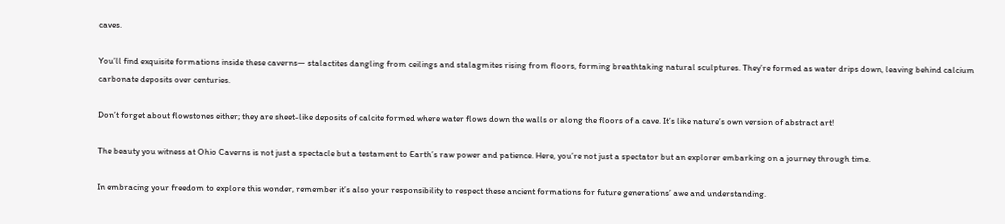caves.

You’ll find exquisite formations inside these caverns— stalactites dangling from ceilings and stalagmites rising from floors, forming breathtaking natural sculptures. They’re formed as water drips down, leaving behind calcium carbonate deposits over centuries.

Don’t forget about flowstones either; they are sheet-like deposits of calcite formed where water flows down the walls or along the floors of a cave. It’s like nature’s own version of abstract art!

The beauty you witness at Ohio Caverns is not just a spectacle but a testament to Earth’s raw power and patience. Here, you’re not just a spectator but an explorer embarking on a journey through time.

In embracing your freedom to explore this wonder, remember it’s also your responsibility to respect these ancient formations for future generations’ awe and understanding.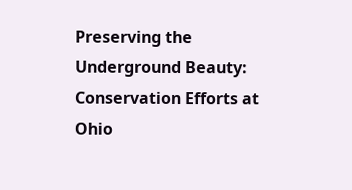Preserving the Underground Beauty: Conservation Efforts at Ohio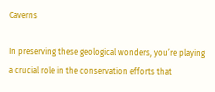Caverns

In preserving these geological wonders, you’re playing a crucial role in the conservation efforts that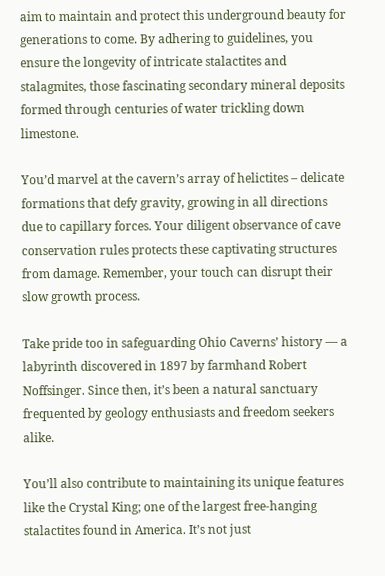aim to maintain and protect this underground beauty for generations to come. By adhering to guidelines, you ensure the longevity of intricate stalactites and stalagmites, those fascinating secondary mineral deposits formed through centuries of water trickling down limestone.

You’d marvel at the cavern’s array of helictites – delicate formations that defy gravity, growing in all directions due to capillary forces. Your diligent observance of cave conservation rules protects these captivating structures from damage. Remember, your touch can disrupt their slow growth process.

Take pride too in safeguarding Ohio Caverns’ history — a labyrinth discovered in 1897 by farmhand Robert Noffsinger. Since then, it’s been a natural sanctuary frequented by geology enthusiasts and freedom seekers alike.

You’ll also contribute to maintaining its unique features like the Crystal King; one of the largest free-hanging stalactites found in America. It’s not just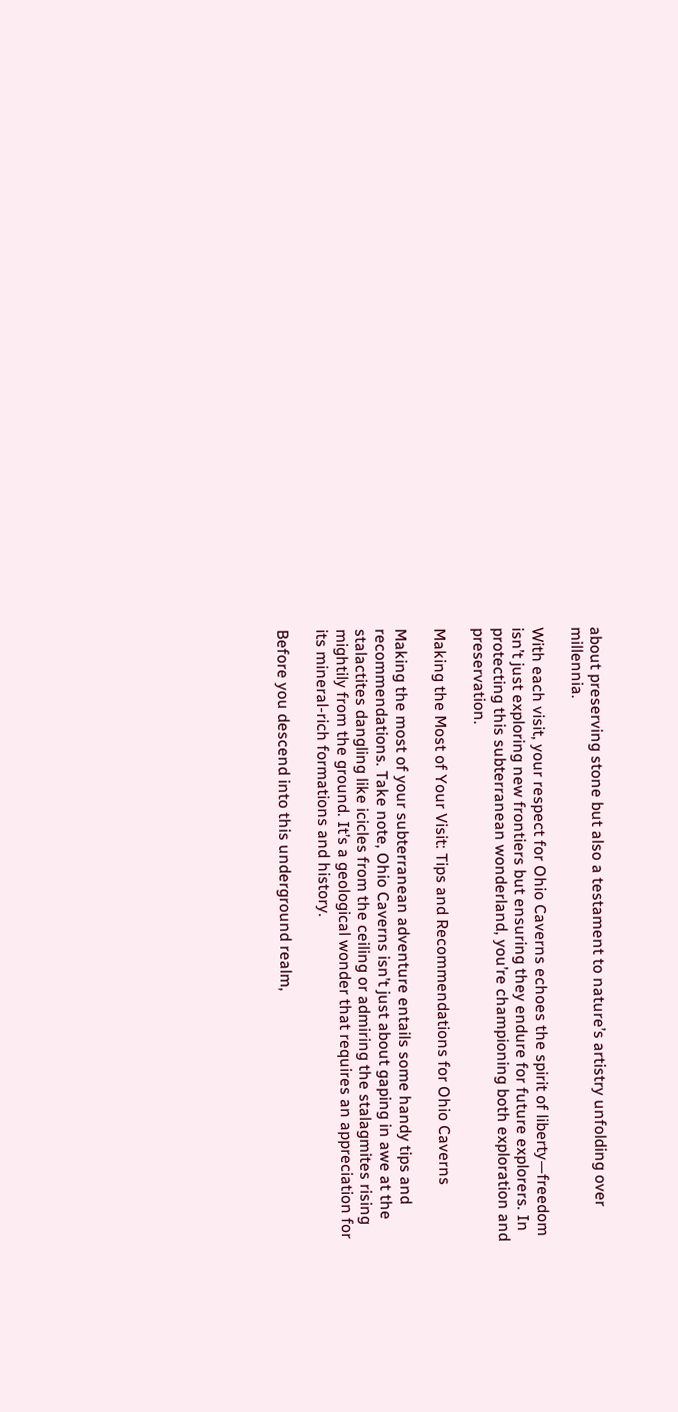about preserving stone but also a testament to nature’s artistry unfolding over millennia.

With each visit, your respect for Ohio Caverns echoes the spirit of liberty—freedom isn’t just exploring new frontiers but ensuring they endure for future explorers. In protecting this subterranean wonderland, you’re championing both exploration and preservation.

Making the Most of Your Visit: Tips and Recommendations for Ohio Caverns

Making the most of your subterranean adventure entails some handy tips and recommendations. Take note, Ohio Caverns isn’t just about gaping in awe at the stalactites dangling like icicles from the ceiling or admiring the stalagmites rising mightily from the ground. It’s a geological wonder that requires an appreciation for its mineral-rich formations and history.

Before you descend into this underground realm,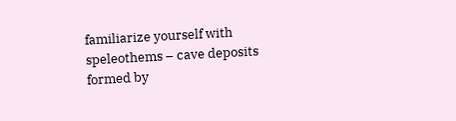familiarize yourself with speleothems – cave deposits formed by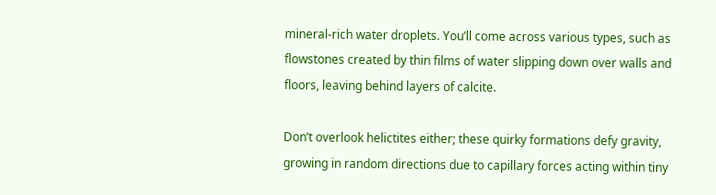mineral-rich water droplets. You’ll come across various types, such as flowstones created by thin films of water slipping down over walls and floors, leaving behind layers of calcite.

Don’t overlook helictites either; these quirky formations defy gravity, growing in random directions due to capillary forces acting within tiny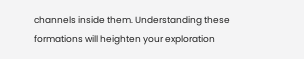channels inside them. Understanding these formations will heighten your exploration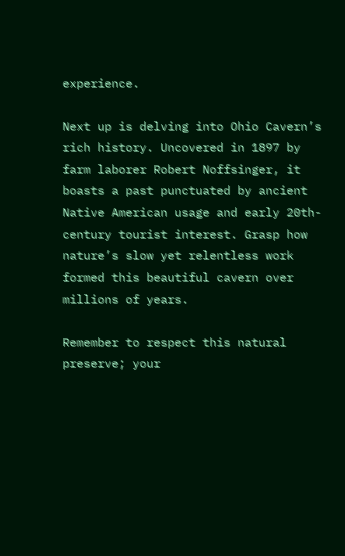experience.

Next up is delving into Ohio Cavern’s rich history. Uncovered in 1897 by farm laborer Robert Noffsinger, it boasts a past punctuated by ancient Native American usage and early 20th-century tourist interest. Grasp how nature’s slow yet relentless work formed this beautiful cavern over millions of years.

Remember to respect this natural preserve; your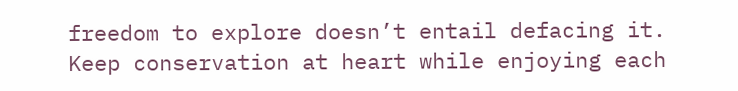freedom to explore doesn’t entail defacing it. Keep conservation at heart while enjoying each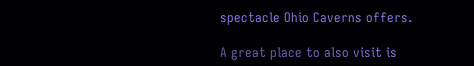spectacle Ohio Caverns offers.

A great place to also visit is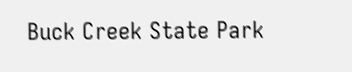Buck Creek State Park